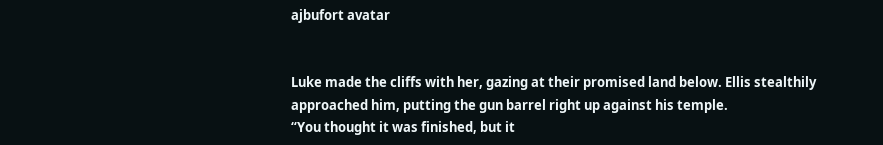ajbufort avatar


Luke made the cliffs with her, gazing at their promised land below. Ellis stealthily approached him, putting the gun barrel right up against his temple.
“You thought it was finished, but it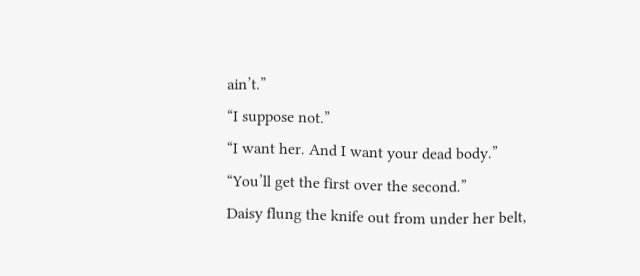ain’t.”
“I suppose not.”
“I want her. And I want your dead body.”
“You’ll get the first over the second.”
Daisy flung the knife out from under her belt,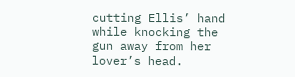cutting Ellis’ hand while knocking the gun away from her lover’s head.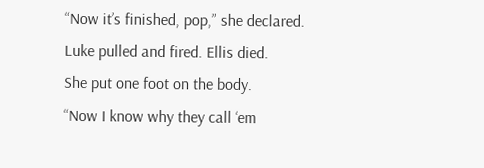“Now it’s finished, pop,” she declared.
Luke pulled and fired. Ellis died.
She put one foot on the body.
“Now I know why they call ‘em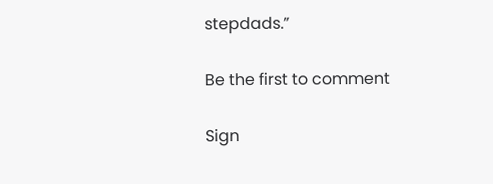stepdads.”

Be the first to comment

Sign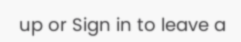up or Sign in to leave a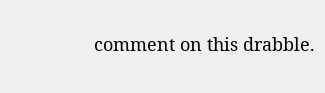comment on this drabble.